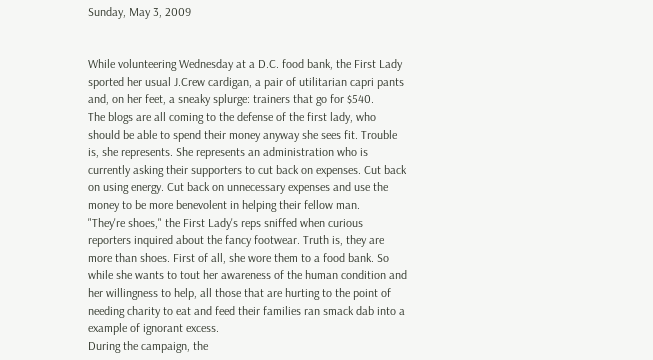Sunday, May 3, 2009


While volunteering Wednesday at a D.C. food bank, the First Lady sported her usual J.Crew cardigan, a pair of utilitarian capri pants and, on her feet, a sneaky splurge: trainers that go for $540.
The blogs are all coming to the defense of the first lady, who should be able to spend their money anyway she sees fit. Trouble is, she represents. She represents an administration who is currently asking their supporters to cut back on expenses. Cut back on using energy. Cut back on unnecessary expenses and use the money to be more benevolent in helping their fellow man.
"They're shoes," the First Lady's reps sniffed when curious reporters inquired about the fancy footwear. Truth is, they are more than shoes. First of all, she wore them to a food bank. So while she wants to tout her awareness of the human condition and her willingness to help, all those that are hurting to the point of needing charity to eat and feed their families ran smack dab into a example of ignorant excess.
During the campaign, the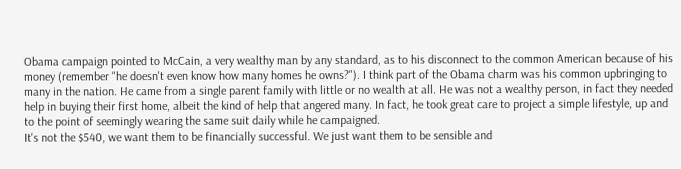Obama campaign pointed to McCain, a very wealthy man by any standard, as to his disconnect to the common American because of his money (remember "he doesn't even know how many homes he owns?"). I think part of the Obama charm was his common upbringing to many in the nation. He came from a single parent family with little or no wealth at all. He was not a wealthy person, in fact they needed help in buying their first home, albeit the kind of help that angered many. In fact, he took great care to project a simple lifestyle, up and to the point of seemingly wearing the same suit daily while he campaigned.
It's not the $540, we want them to be financially successful. We just want them to be sensible and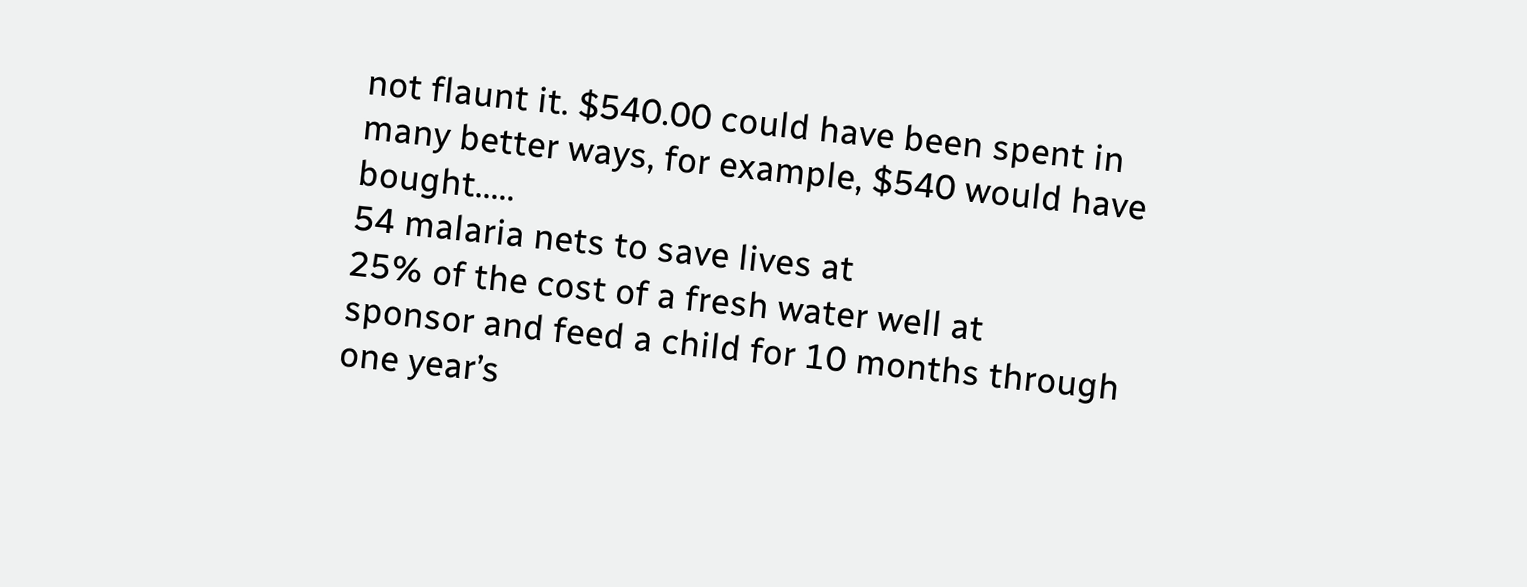not flaunt it. $540.00 could have been spent in many better ways, for example, $540 would have bought.....
54 malaria nets to save lives at
25% of the cost of a fresh water well at
sponsor and feed a child for 10 months through
one year’s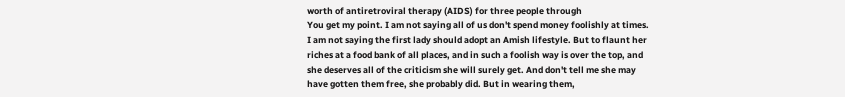worth of antiretroviral therapy (AIDS) for three people through
You get my point. I am not saying all of us don't spend money foolishly at times. I am not saying the first lady should adopt an Amish lifestyle. But to flaunt her riches at a food bank of all places, and in such a foolish way is over the top, and she deserves all of the criticism she will surely get. And don't tell me she may have gotten them free, she probably did. But in wearing them,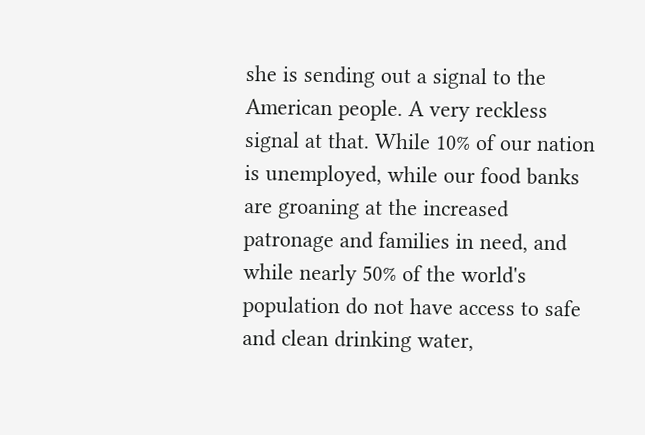she is sending out a signal to the American people. A very reckless signal at that. While 10% of our nation is unemployed, while our food banks are groaning at the increased patronage and families in need, and while nearly 50% of the world's population do not have access to safe and clean drinking water,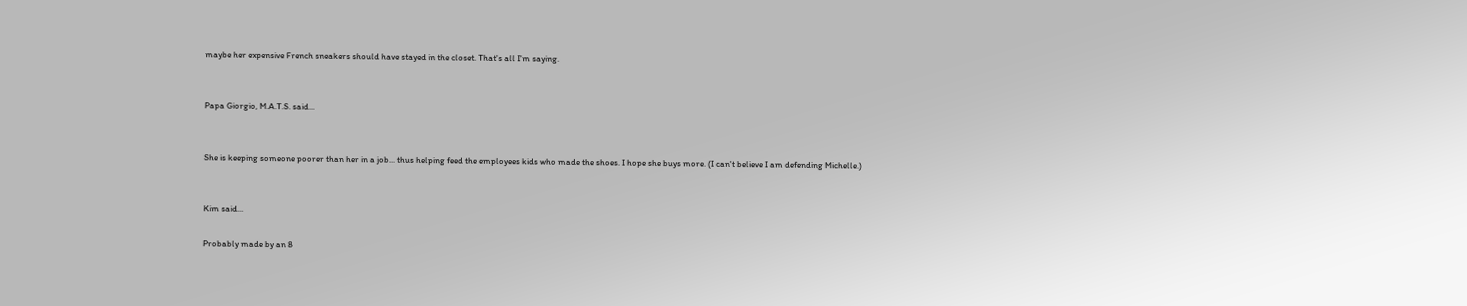maybe her expensive French sneakers should have stayed in the closet. That's all I'm saying.


Papa Giorgio, M.A.T.S. said...


She is keeping someone poorer than her in a job... thus helping feed the employees kids who made the shoes. I hope she buys more. (I can't believe I am defending Michelle.)


Kim said...

Probably made by an 8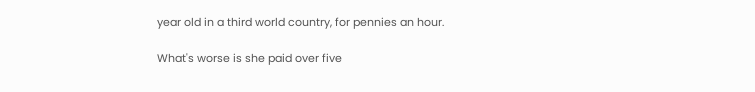year old in a third world country, for pennies an hour.

What's worse is she paid over five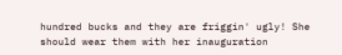hundred bucks and they are friggin' ugly! She should wear them with her inauguration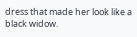dress that made her look like a black widow.